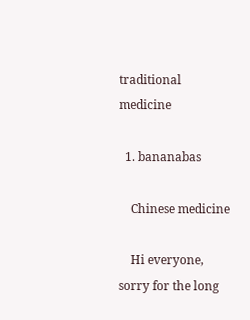traditional medicine

  1. bananabas

    Chinese medicine

    Hi everyone, sorry for the long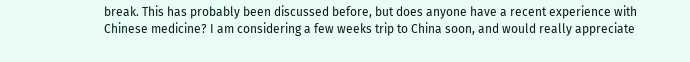break. This has probably been discussed before, but does anyone have a recent experience with Chinese medicine? I am considering a few weeks trip to China soon, and would really appreciate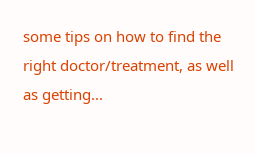some tips on how to find the right doctor/treatment, as well as getting...